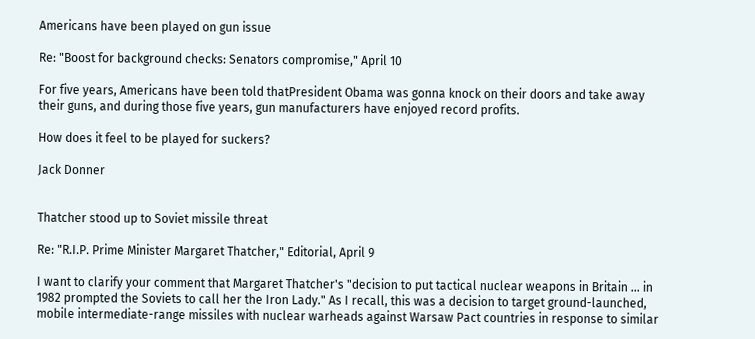Americans have been played on gun issue

Re: "Boost for background checks: Senators compromise," April 10

For five years, Americans have been told thatPresident Obama was gonna knock on their doors and take away their guns, and during those five years, gun manufacturers have enjoyed record profits.

How does it feel to be played for suckers?

Jack Donner


Thatcher stood up to Soviet missile threat

Re: "R.I.P. Prime Minister Margaret Thatcher," Editorial, April 9

I want to clarify your comment that Margaret Thatcher's "decision to put tactical nuclear weapons in Britain ... in 1982 prompted the Soviets to call her the Iron Lady." As I recall, this was a decision to target ground-launched, mobile intermediate-range missiles with nuclear warheads against Warsaw Pact countries in response to similar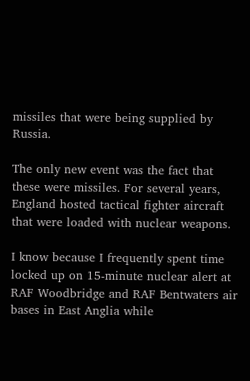missiles that were being supplied by Russia.

The only new event was the fact that these were missiles. For several years, England hosted tactical fighter aircraft that were loaded with nuclear weapons.

I know because I frequently spent time locked up on 15-minute nuclear alert at RAF Woodbridge and RAF Bentwaters air bases in East Anglia while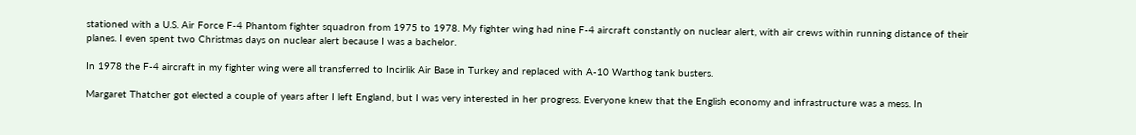stationed with a U.S. Air Force F-4 Phantom fighter squadron from 1975 to 1978. My fighter wing had nine F-4 aircraft constantly on nuclear alert, with air crews within running distance of their planes. I even spent two Christmas days on nuclear alert because I was a bachelor.

In 1978 the F-4 aircraft in my fighter wing were all transferred to Incirlik Air Base in Turkey and replaced with A-10 Warthog tank busters.

Margaret Thatcher got elected a couple of years after I left England, but I was very interested in her progress. Everyone knew that the English economy and infrastructure was a mess. In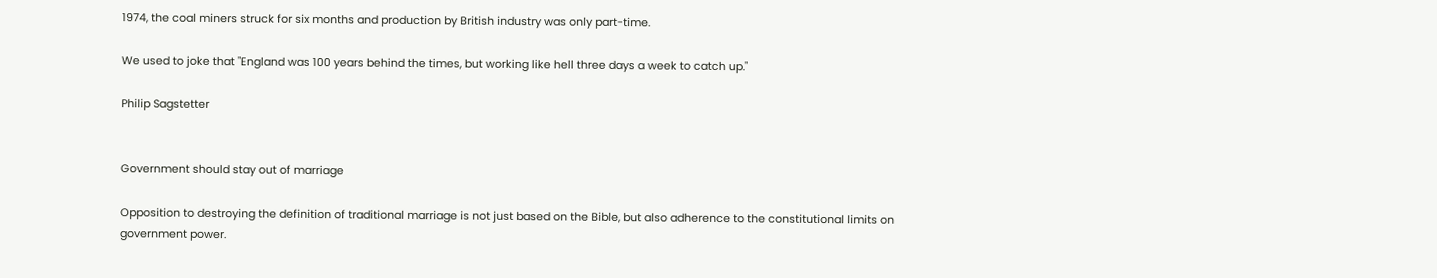1974, the coal miners struck for six months and production by British industry was only part-time.

We used to joke that "England was 100 years behind the times, but working like hell three days a week to catch up."

Philip Sagstetter


Government should stay out of marriage

Opposition to destroying the definition of traditional marriage is not just based on the Bible, but also adherence to the constitutional limits on government power.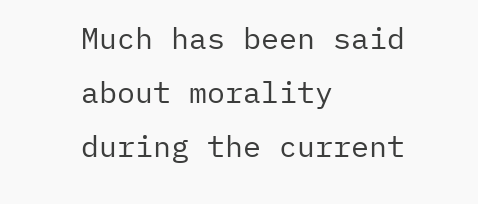Much has been said about morality during the current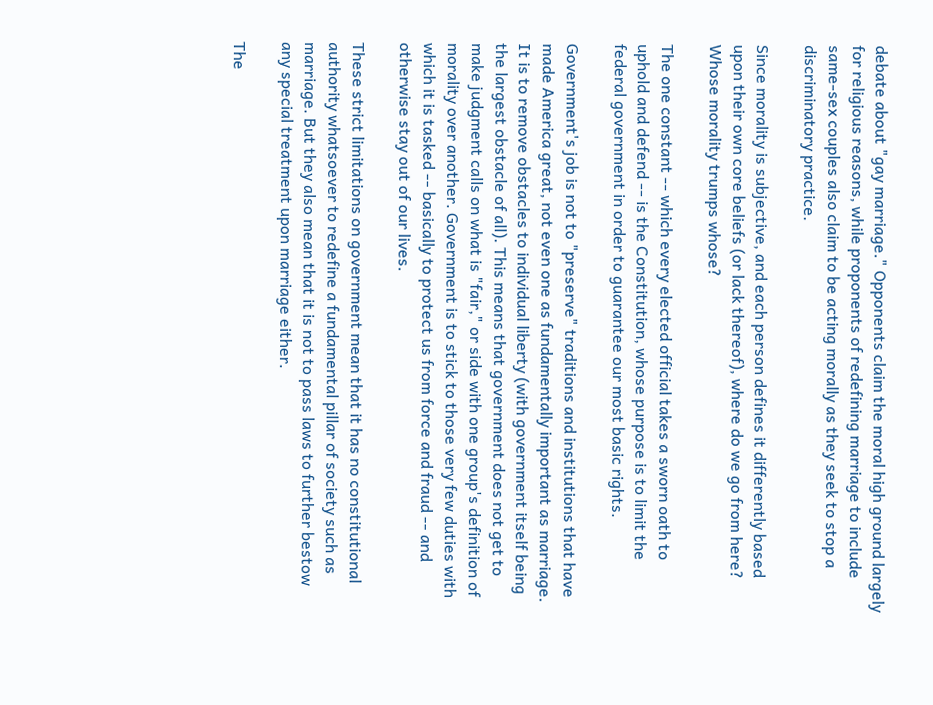debate about "gay marriage." Opponents claim the moral high ground largely for religious reasons, while proponents of redefining marriage to include same-sex couples also claim to be acting morally as they seek to stop a discriminatory practice.

Since morality is subjective, and each person defines it differently based upon their own core beliefs (or lack thereof), where do we go from here? Whose morality trumps whose?

The one constant -- which every elected official takes a sworn oath to uphold and defend -- is the Constitution, whose purpose is to limit the federal government in order to guarantee our most basic rights.

Government's job is not to "preserve" traditions and institutions that have made America great, not even one as fundamentally important as marriage. It is to remove obstacles to individual liberty (with government itself being the largest obstacle of all). This means that government does not get to make judgment calls on what is "fair," or side with one group's definition of morality over another. Government is to stick to those very few duties with which it is tasked -- basically to protect us from force and fraud -- and otherwise stay out of our lives.

These strict limitations on government mean that it has no constitutional authority whatsoever to redefine a fundamental pillar of society such as marriage. But they also mean that it is not to pass laws to further bestow any special treatment upon marriage either.

The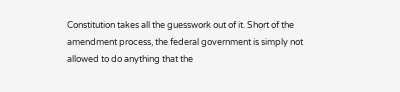Constitution takes all the guesswork out of it. Short of the amendment process, the federal government is simply not allowed to do anything that the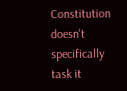Constitution doesn't specifically task it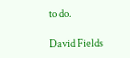to do.

David Fields